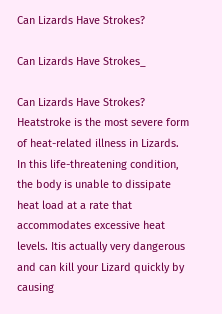Can Lizards Have Strokes?

Can Lizards Have Strokes_

Can Lizards Have Strokes?  Heatstroke is the most severe form of heat-related illness in Lizards. In this life-threatening condition, the body is unable to dissipate heat load at a rate that accommodates excessive heat levels. Itis actually very dangerous and can kill your Lizard quickly by causing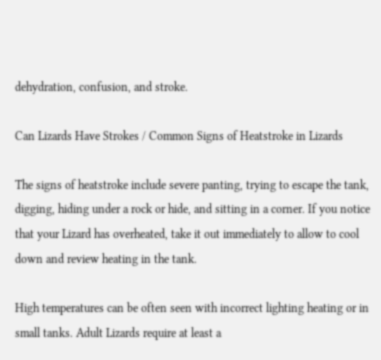dehydration, confusion, and stroke.

Can Lizards Have Strokes / Common Signs of Heatstroke in Lizards

The signs of heatstroke include severe panting, trying to escape the tank, digging, hiding under a rock or hide, and sitting in a corner. If you notice that your Lizard has overheated, take it out immediately to allow to cool down and review heating in the tank.

High temperatures can be often seen with incorrect lighting heating or in small tanks. Adult Lizards require at least a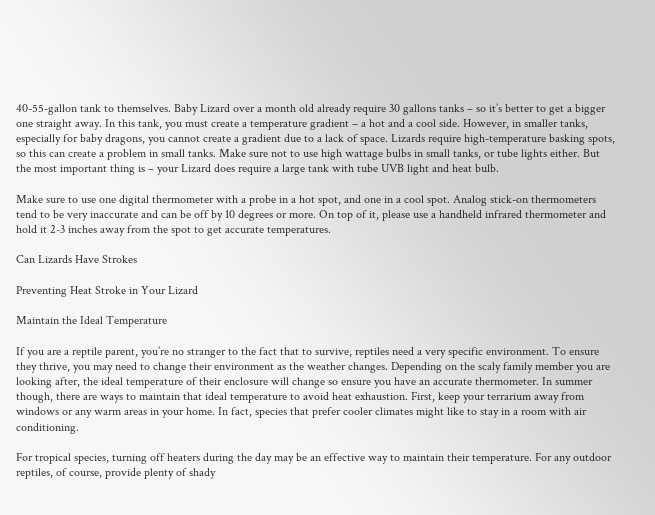40-55-gallon tank to themselves. Baby Lizard over a month old already require 30 gallons tanks – so it’s better to get a bigger one straight away. In this tank, you must create a temperature gradient – a hot and a cool side. However, in smaller tanks, especially for baby dragons, you cannot create a gradient due to a lack of space. Lizards require high-temperature basking spots, so this can create a problem in small tanks. Make sure not to use high wattage bulbs in small tanks, or tube lights either. But the most important thing is – your Lizard does require a large tank with tube UVB light and heat bulb.

Make sure to use one digital thermometer with a probe in a hot spot, and one in a cool spot. Analog stick-on thermometers tend to be very inaccurate and can be off by 10 degrees or more. On top of it, please use a handheld infrared thermometer and hold it 2-3 inches away from the spot to get accurate temperatures.

Can Lizards Have Strokes

Preventing Heat Stroke in Your Lizard

Maintain the Ideal Temperature

If you are a reptile parent, you’re no stranger to the fact that to survive, reptiles need a very specific environment. To ensure they thrive, you may need to change their environment as the weather changes. Depending on the scaly family member you are looking after, the ideal temperature of their enclosure will change so ensure you have an accurate thermometer. In summer though, there are ways to maintain that ideal temperature to avoid heat exhaustion. First, keep your terrarium away from windows or any warm areas in your home. In fact, species that prefer cooler climates might like to stay in a room with air conditioning.

For tropical species, turning off heaters during the day may be an effective way to maintain their temperature. For any outdoor reptiles, of course, provide plenty of shady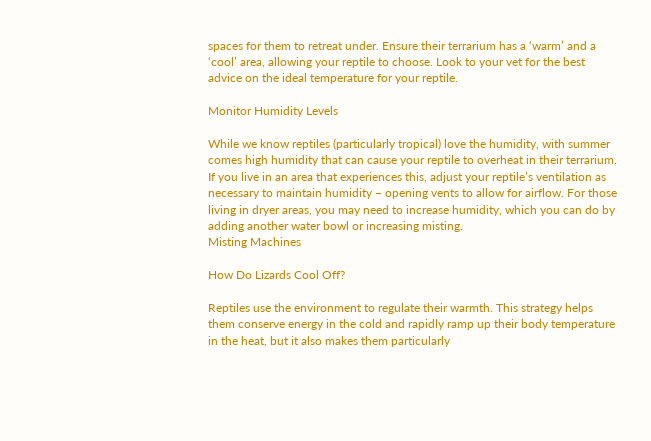spaces for them to retreat under. Ensure their terrarium has a ‘warm’ and a ‘cool’ area, allowing your reptile to choose. Look to your vet for the best advice on the ideal temperature for your reptile.

Monitor Humidity Levels

While we know reptiles (particularly tropical) love the humidity, with summer comes high humidity that can cause your reptile to overheat in their terrarium. If you live in an area that experiences this, adjust your reptile’s ventilation as necessary to maintain humidity – opening vents to allow for airflow. For those living in dryer areas, you may need to increase humidity, which you can do by adding another water bowl or increasing misting.
Misting Machines

How Do Lizards Cool Off?

Reptiles use the environment to regulate their warmth. This strategy helps them conserve energy in the cold and rapidly ramp up their body temperature in the heat, but it also makes them particularly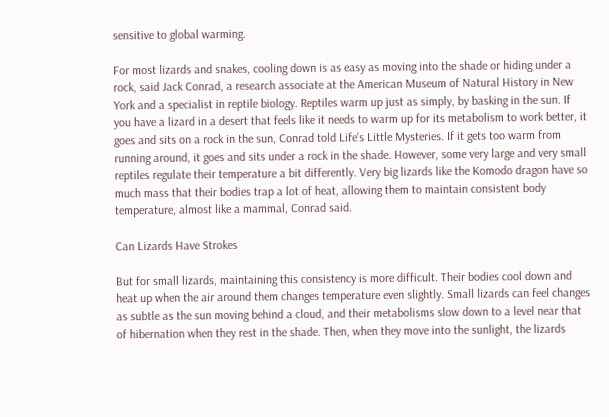sensitive to global warming.

For most lizards and snakes, cooling down is as easy as moving into the shade or hiding under a rock, said Jack Conrad, a research associate at the American Museum of Natural History in New York and a specialist in reptile biology. Reptiles warm up just as simply, by basking in the sun. If you have a lizard in a desert that feels like it needs to warm up for its metabolism to work better, it goes and sits on a rock in the sun, Conrad told Life’s Little Mysteries. If it gets too warm from running around, it goes and sits under a rock in the shade. However, some very large and very small reptiles regulate their temperature a bit differently. Very big lizards like the Komodo dragon have so much mass that their bodies trap a lot of heat, allowing them to maintain consistent body temperature, almost like a mammal, Conrad said.

Can Lizards Have Strokes

But for small lizards, maintaining this consistency is more difficult. Their bodies cool down and heat up when the air around them changes temperature even slightly. Small lizards can feel changes as subtle as the sun moving behind a cloud, and their metabolisms slow down to a level near that of hibernation when they rest in the shade. Then, when they move into the sunlight, the lizards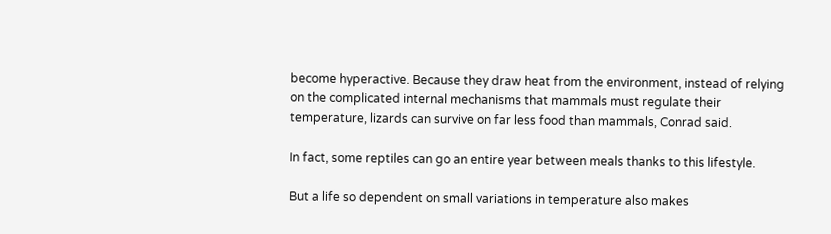become hyperactive. Because they draw heat from the environment, instead of relying on the complicated internal mechanisms that mammals must regulate their temperature, lizards can survive on far less food than mammals, Conrad said.

In fact, some reptiles can go an entire year between meals thanks to this lifestyle.

But a life so dependent on small variations in temperature also makes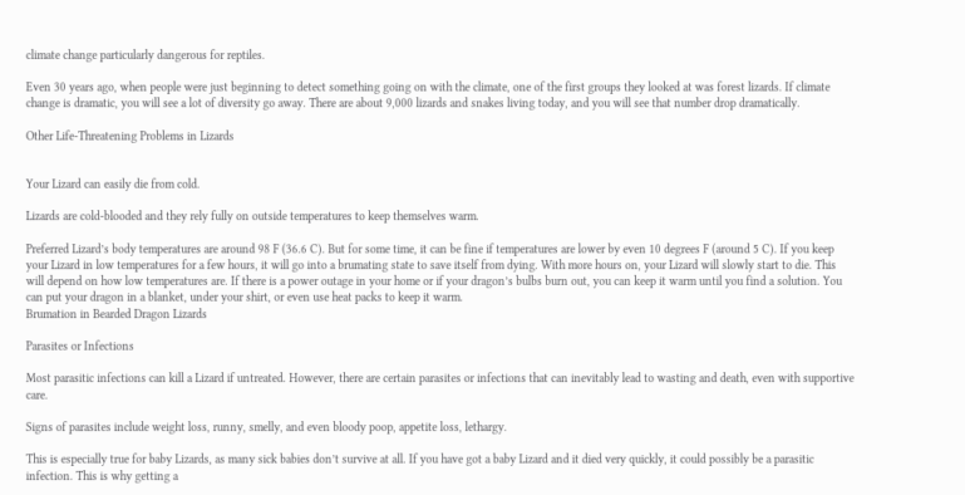climate change particularly dangerous for reptiles.

Even 30 years ago, when people were just beginning to detect something going on with the climate, one of the first groups they looked at was forest lizards. If climate change is dramatic, you will see a lot of diversity go away. There are about 9,000 lizards and snakes living today, and you will see that number drop dramatically.

Other Life-Threatening Problems in Lizards


Your Lizard can easily die from cold.

Lizards are cold-blooded and they rely fully on outside temperatures to keep themselves warm.

Preferred Lizard’s body temperatures are around 98 F (36.6 C). But for some time, it can be fine if temperatures are lower by even 10 degrees F (around 5 C). If you keep your Lizard in low temperatures for a few hours, it will go into a brumating state to save itself from dying. With more hours on, your Lizard will slowly start to die. This will depend on how low temperatures are. If there is a power outage in your home or if your dragon’s bulbs burn out, you can keep it warm until you find a solution. You can put your dragon in a blanket, under your shirt, or even use heat packs to keep it warm.
Brumation in Bearded Dragon Lizards

Parasites or Infections

Most parasitic infections can kill a Lizard if untreated. However, there are certain parasites or infections that can inevitably lead to wasting and death, even with supportive care.

Signs of parasites include weight loss, runny, smelly, and even bloody poop, appetite loss, lethargy.

This is especially true for baby Lizards, as many sick babies don’t survive at all. If you have got a baby Lizard and it died very quickly, it could possibly be a parasitic infection. This is why getting a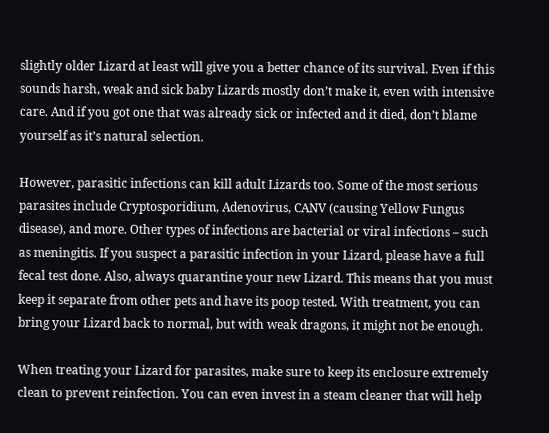slightly older Lizard at least will give you a better chance of its survival. Even if this sounds harsh, weak and sick baby Lizards mostly don’t make it, even with intensive care. And if you got one that was already sick or infected and it died, don’t blame yourself as it’s natural selection.

However, parasitic infections can kill adult Lizards too. Some of the most serious parasites include Cryptosporidium, Adenovirus, CANV (causing Yellow Fungus disease), and more. Other types of infections are bacterial or viral infections – such as meningitis. If you suspect a parasitic infection in your Lizard, please have a full fecal test done. Also, always quarantine your new Lizard. This means that you must keep it separate from other pets and have its poop tested. With treatment, you can bring your Lizard back to normal, but with weak dragons, it might not be enough.

When treating your Lizard for parasites, make sure to keep its enclosure extremely clean to prevent reinfection. You can even invest in a steam cleaner that will help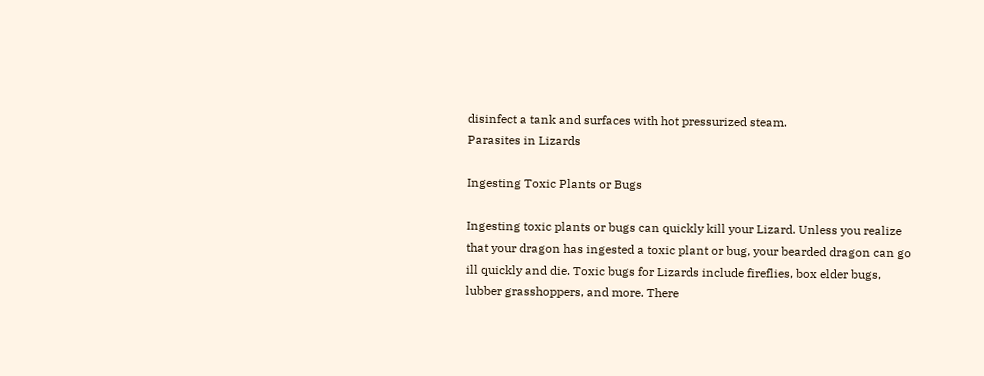disinfect a tank and surfaces with hot pressurized steam.
Parasites in Lizards

Ingesting Toxic Plants or Bugs

Ingesting toxic plants or bugs can quickly kill your Lizard. Unless you realize that your dragon has ingested a toxic plant or bug, your bearded dragon can go ill quickly and die. Toxic bugs for Lizards include fireflies, box elder bugs, lubber grasshoppers, and more. There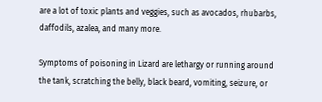are a lot of toxic plants and veggies, such as avocados, rhubarbs, daffodils, azalea, and many more.

Symptoms of poisoning in Lizard are lethargy or running around the tank, scratching the belly, black beard, vomiting, seizure, or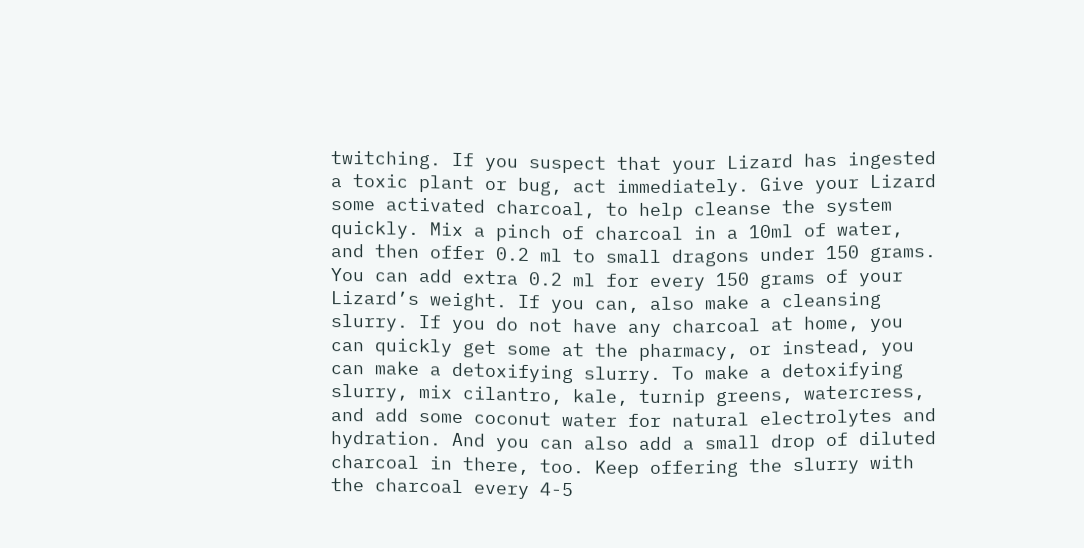twitching. If you suspect that your Lizard has ingested a toxic plant or bug, act immediately. Give your Lizard some activated charcoal, to help cleanse the system quickly. Mix a pinch of charcoal in a 10ml of water, and then offer 0.2 ml to small dragons under 150 grams. You can add extra 0.2 ml for every 150 grams of your Lizard’s weight. If you can, also make a cleansing slurry. If you do not have any charcoal at home, you can quickly get some at the pharmacy, or instead, you can make a detoxifying slurry. To make a detoxifying slurry, mix cilantro, kale, turnip greens, watercress, and add some coconut water for natural electrolytes and hydration. And you can also add a small drop of diluted charcoal in there, too. Keep offering the slurry with the charcoal every 4-5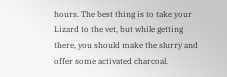hours. The best thing is to take your Lizard to the vet, but while getting there, you should make the slurry and offer some activated charcoal.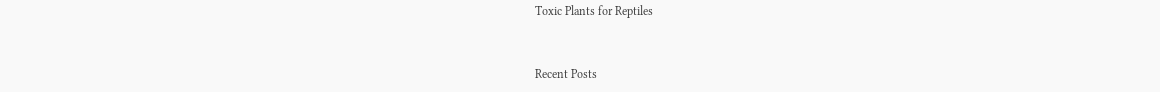Toxic Plants for Reptiles


Recent Posts